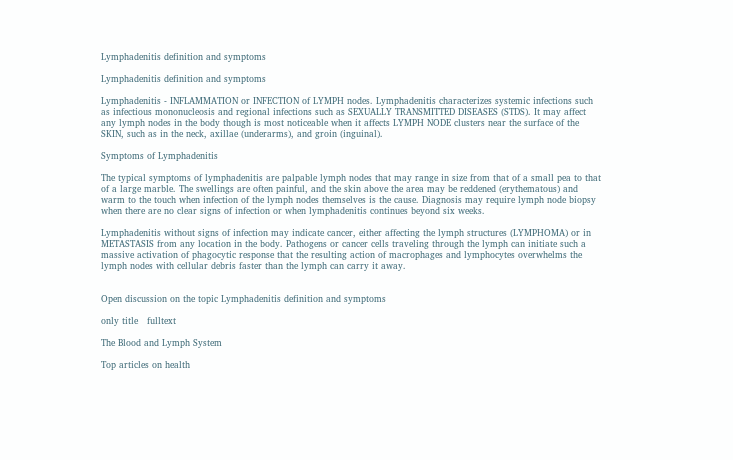Lymphadenitis definition and symptoms

Lymphadenitis definition and symptoms

Lymphadenitis - INFLAMMATION or INFECTION of LYMPH nodes. Lymphadenitis characterizes systemic infections such as infectious mononucleosis and regional infections such as SEXUALLY TRANSMITTED DISEASES (STDS). It may affect any lymph nodes in the body though is most noticeable when it affects LYMPH NODE clusters near the surface of the SKIN, such as in the neck, axillae (underarms), and groin (inguinal).

Symptoms of Lymphadenitis

The typical symptoms of lymphadenitis are palpable lymph nodes that may range in size from that of a small pea to that of a large marble. The swellings are often painful, and the skin above the area may be reddened (erythematous) and warm to the touch when infection of the lymph nodes themselves is the cause. Diagnosis may require lymph node biopsy when there are no clear signs of infection or when lymphadenitis continues beyond six weeks.

Lymphadenitis without signs of infection may indicate cancer, either affecting the lymph structures (LYMPHOMA) or in METASTASIS from any location in the body. Pathogens or cancer cells traveling through the lymph can initiate such a massive activation of phagocytic response that the resulting action of macrophages and lymphocytes overwhelms the lymph nodes with cellular debris faster than the lymph can carry it away.


Open discussion on the topic Lymphadenitis definition and symptoms

only title   fulltext

The Blood and Lymph System

Top articles on health